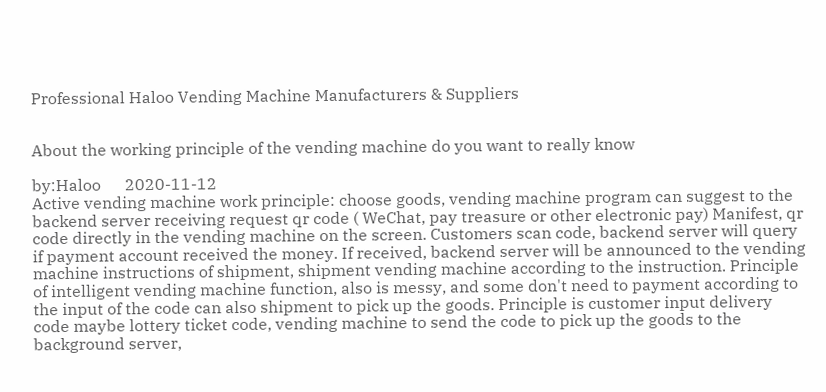Professional Haloo Vending Machine Manufacturers & Suppliers


About the working principle of the vending machine do you want to really know

by:Haloo      2020-11-12
Active vending machine work principle: choose goods, vending machine program can suggest to the backend server receiving request qr code ( WeChat, pay treasure or other electronic pay) Manifest, qr code directly in the vending machine on the screen. Customers scan code, backend server will query if payment account received the money. If received, backend server will be announced to the vending machine instructions of shipment, shipment vending machine according to the instruction. Principle of intelligent vending machine function, also is messy, and some don't need to payment according to the input of the code can also shipment to pick up the goods. Principle is customer input delivery code maybe lottery ticket code, vending machine to send the code to pick up the goods to the background server,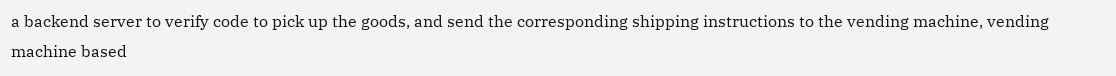a backend server to verify code to pick up the goods, and send the corresponding shipping instructions to the vending machine, vending machine based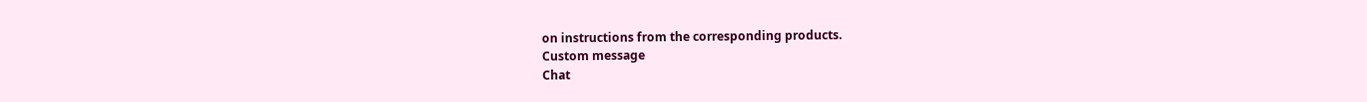on instructions from the corresponding products.
Custom message
Chat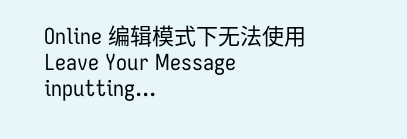Online 编辑模式下无法使用
Leave Your Message inputting...